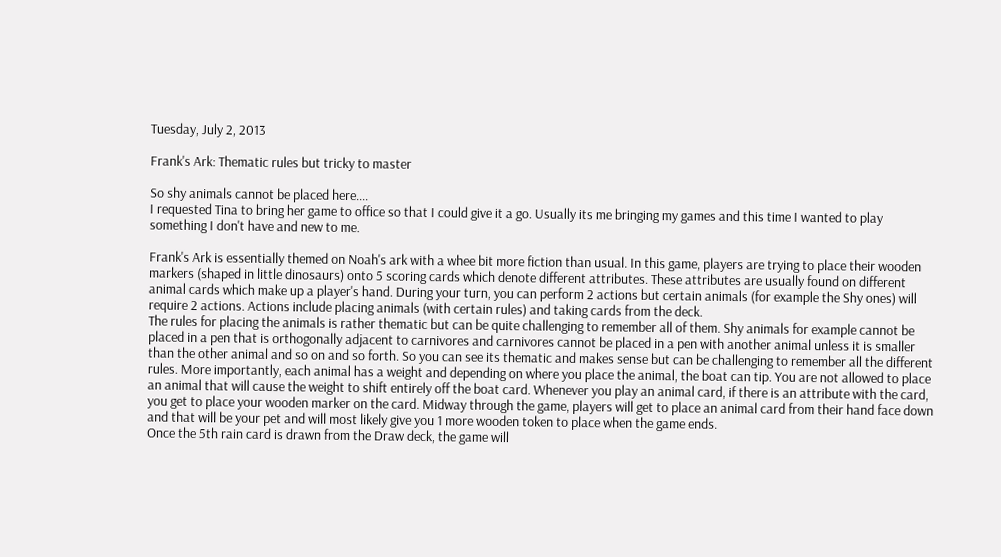Tuesday, July 2, 2013

Frank's Ark: Thematic rules but tricky to master

So shy animals cannot be placed here....
I requested Tina to bring her game to office so that I could give it a go. Usually its me bringing my games and this time I wanted to play something I don't have and new to me.

Frank's Ark is essentially themed on Noah's ark with a whee bit more fiction than usual. In this game, players are trying to place their wooden markers (shaped in little dinosaurs) onto 5 scoring cards which denote different attributes. These attributes are usually found on different animal cards which make up a player's hand. During your turn, you can perform 2 actions but certain animals (for example the Shy ones) will require 2 actions. Actions include placing animals (with certain rules) and taking cards from the deck.
The rules for placing the animals is rather thematic but can be quite challenging to remember all of them. Shy animals for example cannot be placed in a pen that is orthogonally adjacent to carnivores and carnivores cannot be placed in a pen with another animal unless it is smaller than the other animal and so on and so forth. So you can see its thematic and makes sense but can be challenging to remember all the different rules. More importantly, each animal has a weight and depending on where you place the animal, the boat can tip. You are not allowed to place an animal that will cause the weight to shift entirely off the boat card. Whenever you play an animal card, if there is an attribute with the card, you get to place your wooden marker on the card. Midway through the game, players will get to place an animal card from their hand face down and that will be your pet and will most likely give you 1 more wooden token to place when the game ends.
Once the 5th rain card is drawn from the Draw deck, the game will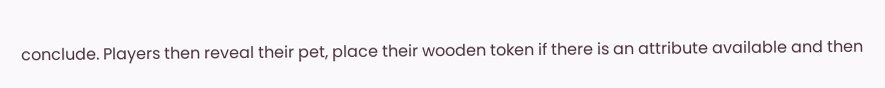conclude. Players then reveal their pet, place their wooden token if there is an attribute available and then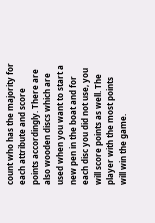count who has the majority for each attribute and score points accordingly. There are also wooden discs which are used when you want to start a new pen in the boat and for each disc you did not use, you will score points as well. The player with the most points will win the game.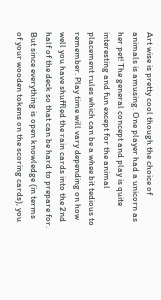Art wise is pretty cool though the choice of animals is amusing. One player had a unicorn as her pet! The general concept and play is quite interesting and fun except for the animal placement rules which can be a whee bit tedious to remember. Play time will vary depending on how well you have shuffled the rain cards into the 2nd half of the deck so that can be hard to prepare for. But since everything is open knowledge (in terms of your wooden tokens on the scoring cards), you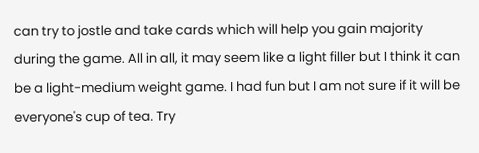can try to jostle and take cards which will help you gain majority during the game. All in all, it may seem like a light filler but I think it can be a light-medium weight game. I had fun but I am not sure if it will be everyone's cup of tea. Try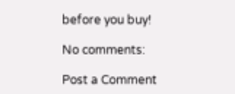before you buy!

No comments:

Post a Comment